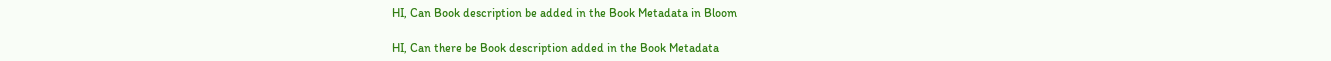HI, Can Book description be added in the Book Metadata in Bloom

HI, Can there be Book description added in the Book Metadata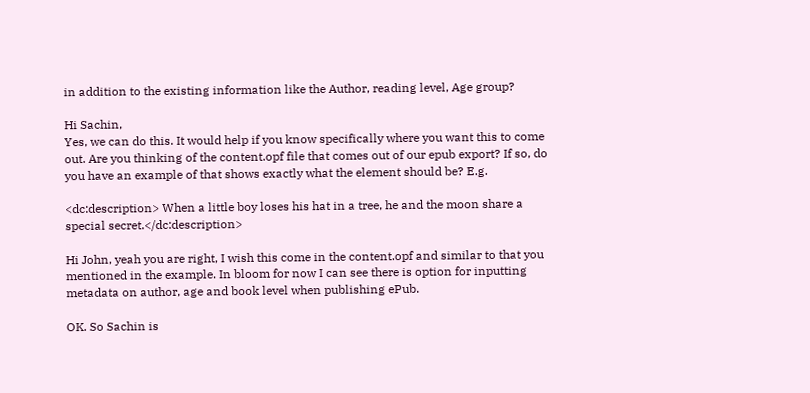in addition to the existing information like the Author, reading level, Age group?

Hi Sachin,
Yes, we can do this. It would help if you know specifically where you want this to come out. Are you thinking of the content.opf file that comes out of our epub export? If so, do you have an example of that shows exactly what the element should be? E.g.

<dc:description> When a little boy loses his hat in a tree, he and the moon share a special secret.</dc:description>

Hi John, yeah you are right, I wish this come in the content.opf and similar to that you mentioned in the example. In bloom for now I can see there is option for inputting metadata on author, age and book level when publishing ePub.

OK. So Sachin is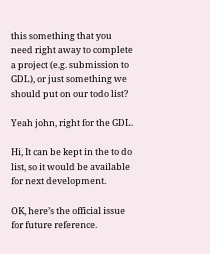this something that you need right away to complete a project (e.g. submission to GDL), or just something we should put on our todo list?

Yeah john, right for the GDL.

Hi, It can be kept in the to do list, so it would be available for next development.

OK, here’s the official issue for future reference.